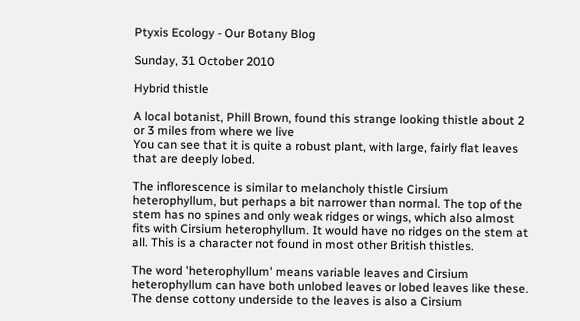Ptyxis Ecology - Our Botany Blog

Sunday, 31 October 2010

Hybrid thistle

A local botanist, Phill Brown, found this strange looking thistle about 2 or 3 miles from where we live
You can see that it is quite a robust plant, with large, fairly flat leaves that are deeply lobed.

The inflorescence is similar to melancholy thistle Cirsium heterophyllum, but perhaps a bit narrower than normal. The top of the stem has no spines and only weak ridges or wings, which also almost fits with Cirsium heterophyllum. It would have no ridges on the stem at all. This is a character not found in most other British thistles.

The word 'heterophyllum' means variable leaves and Cirsium heterophyllum can have both unlobed leaves or lobed leaves like these. The dense cottony underside to the leaves is also a Cirsium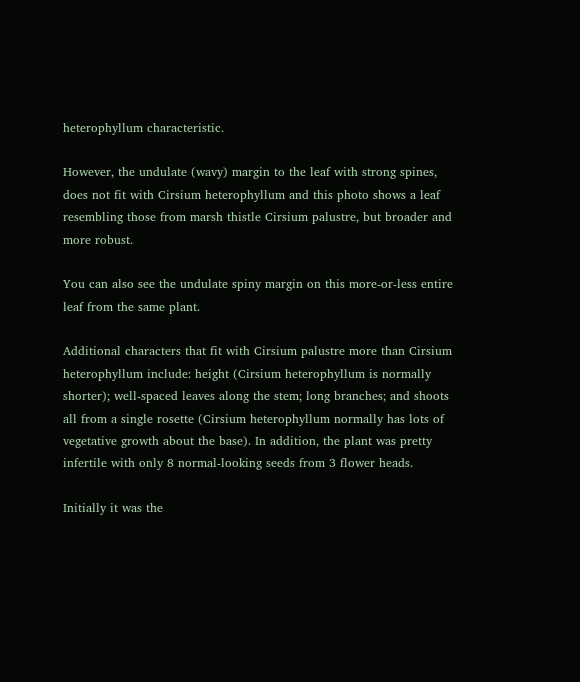heterophyllum characteristic.

However, the undulate (wavy) margin to the leaf with strong spines, does not fit with Cirsium heterophyllum and this photo shows a leaf resembling those from marsh thistle Cirsium palustre, but broader and more robust.

You can also see the undulate spiny margin on this more-or-less entire leaf from the same plant.

Additional characters that fit with Cirsium palustre more than Cirsium heterophyllum include: height (Cirsium heterophyllum is normally shorter); well-spaced leaves along the stem; long branches; and shoots all from a single rosette (Cirsium heterophyllum normally has lots of vegetative growth about the base). In addition, the plant was pretty infertile with only 8 normal-looking seeds from 3 flower heads.

Initially it was the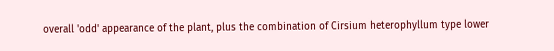overall 'odd' appearance of the plant, plus the combination of Cirsium heterophyllum type lower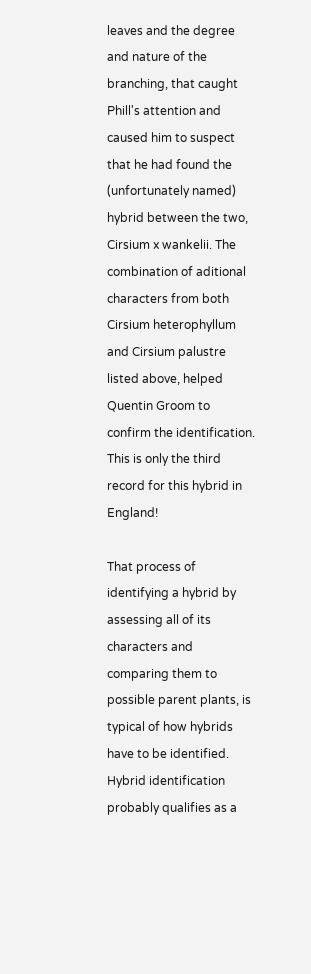leaves and the degree and nature of the branching, that caught Phill's attention and caused him to suspect that he had found the (unfortunately named) hybrid between the two, Cirsium x wankelii. The combination of aditional characters from both Cirsium heterophyllum and Cirsium palustre listed above, helped Quentin Groom to confirm the identification. This is only the third record for this hybrid in England!

That process of identifying a hybrid by assessing all of its characters and comparing them to possible parent plants, is typical of how hybrids have to be identified. Hybrid identification probably qualifies as a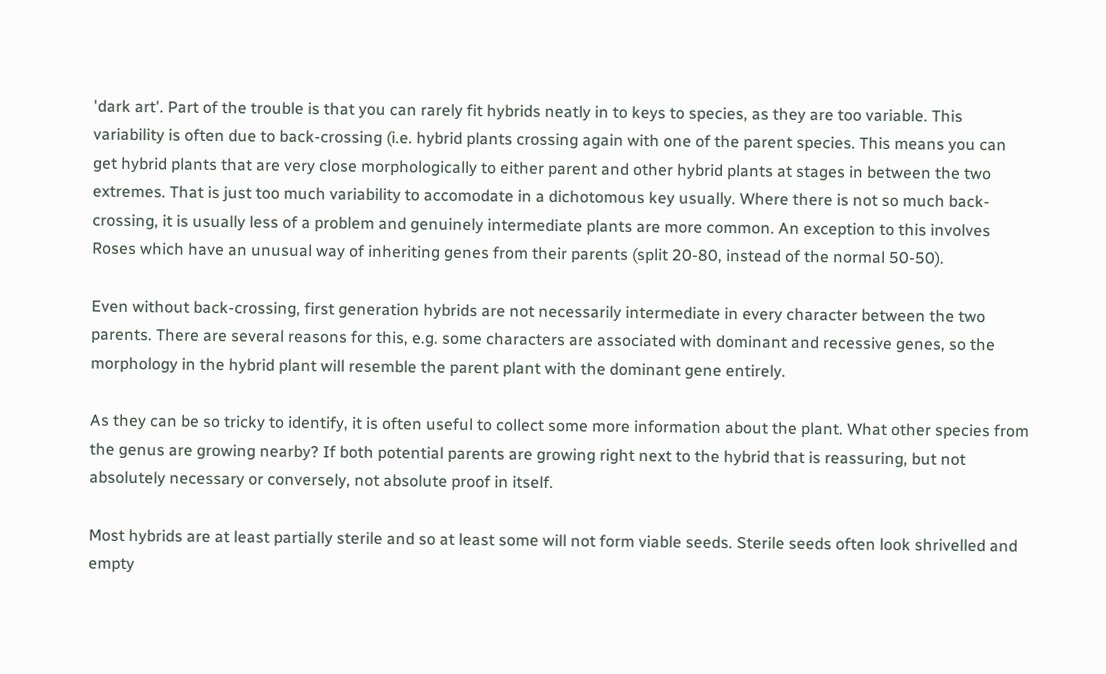'dark art'. Part of the trouble is that you can rarely fit hybrids neatly in to keys to species, as they are too variable. This variability is often due to back-crossing (i.e. hybrid plants crossing again with one of the parent species. This means you can get hybrid plants that are very close morphologically to either parent and other hybrid plants at stages in between the two extremes. That is just too much variability to accomodate in a dichotomous key usually. Where there is not so much back-crossing, it is usually less of a problem and genuinely intermediate plants are more common. An exception to this involves Roses which have an unusual way of inheriting genes from their parents (split 20-80, instead of the normal 50-50).

Even without back-crossing, first generation hybrids are not necessarily intermediate in every character between the two parents. There are several reasons for this, e.g. some characters are associated with dominant and recessive genes, so the morphology in the hybrid plant will resemble the parent plant with the dominant gene entirely.

As they can be so tricky to identify, it is often useful to collect some more information about the plant. What other species from the genus are growing nearby? If both potential parents are growing right next to the hybrid that is reassuring, but not absolutely necessary or conversely, not absolute proof in itself.

Most hybrids are at least partially sterile and so at least some will not form viable seeds. Sterile seeds often look shrivelled and empty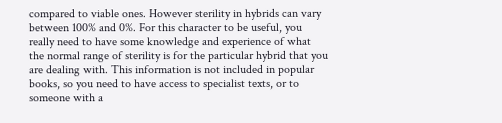compared to viable ones. However sterility in hybrids can vary between 100% and 0%. For this character to be useful, you really need to have some knowledge and experience of what the normal range of sterility is for the particular hybrid that you are dealing with. This information is not included in popular books, so you need to have access to specialist texts, or to someone with a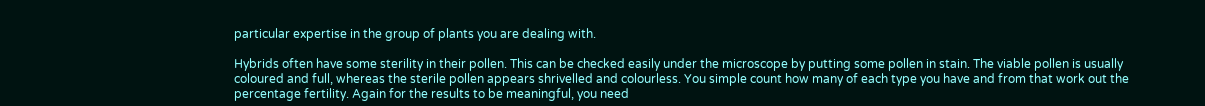particular expertise in the group of plants you are dealing with.

Hybrids often have some sterility in their pollen. This can be checked easily under the microscope by putting some pollen in stain. The viable pollen is usually coloured and full, whereas the sterile pollen appears shrivelled and colourless. You simple count how many of each type you have and from that work out the percentage fertility. Again for the results to be meaningful, you need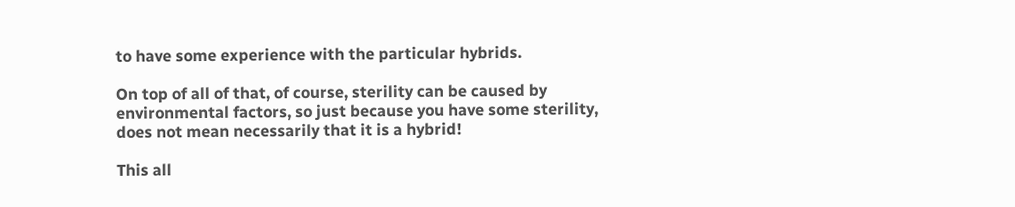to have some experience with the particular hybrids.

On top of all of that, of course, sterility can be caused by environmental factors, so just because you have some sterility, does not mean necessarily that it is a hybrid!

This all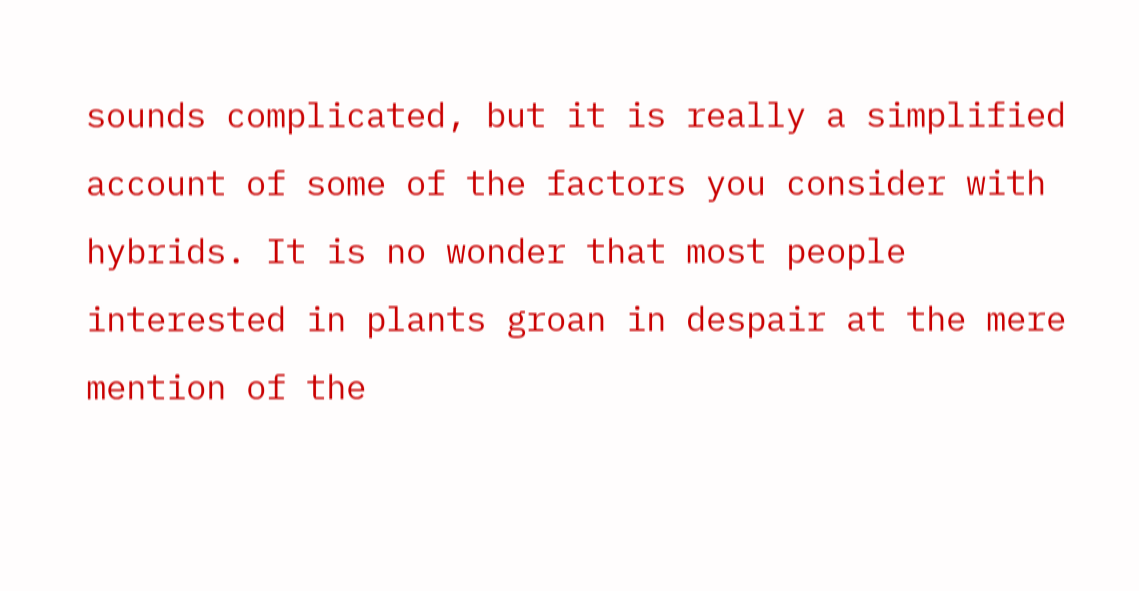sounds complicated, but it is really a simplified account of some of the factors you consider with hybrids. It is no wonder that most people interested in plants groan in despair at the mere mention of the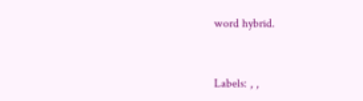word hybrid.


Labels: , ,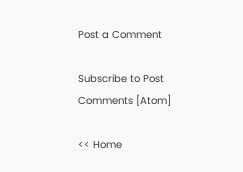Post a Comment

Subscribe to Post Comments [Atom]

<< Home